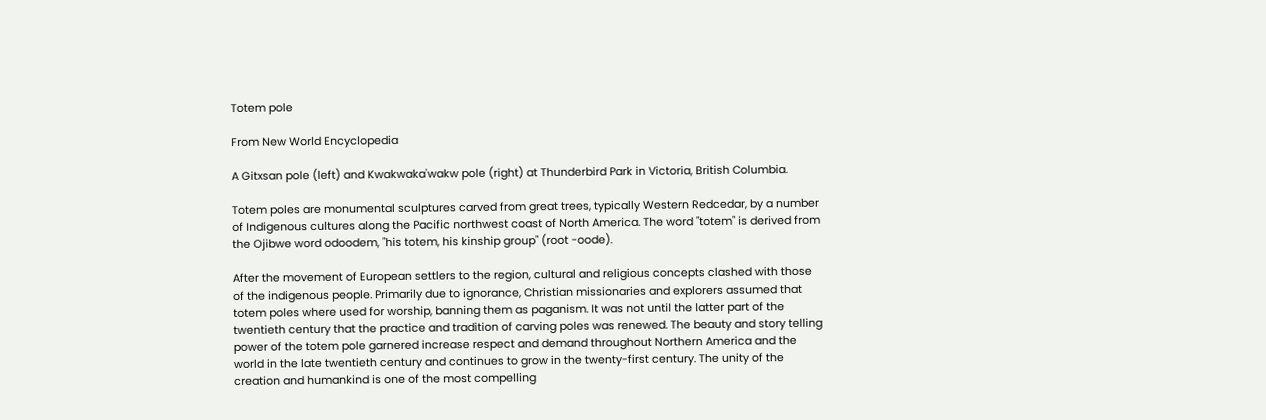Totem pole

From New World Encyclopedia

A Gitxsan pole (left) and Kwakwaka'wakw pole (right) at Thunderbird Park in Victoria, British Columbia.

Totem poles are monumental sculptures carved from great trees, typically Western Redcedar, by a number of Indigenous cultures along the Pacific northwest coast of North America. The word "totem" is derived from the Ojibwe word odoodem, "his totem, his kinship group" (root -oode).

After the movement of European settlers to the region, cultural and religious concepts clashed with those of the indigenous people. Primarily due to ignorance, Christian missionaries and explorers assumed that totem poles where used for worship, banning them as paganism. It was not until the latter part of the twentieth century that the practice and tradition of carving poles was renewed. The beauty and story telling power of the totem pole garnered increase respect and demand throughout Northern America and the world in the late twentieth century and continues to grow in the twenty-first century. The unity of the creation and humankind is one of the most compelling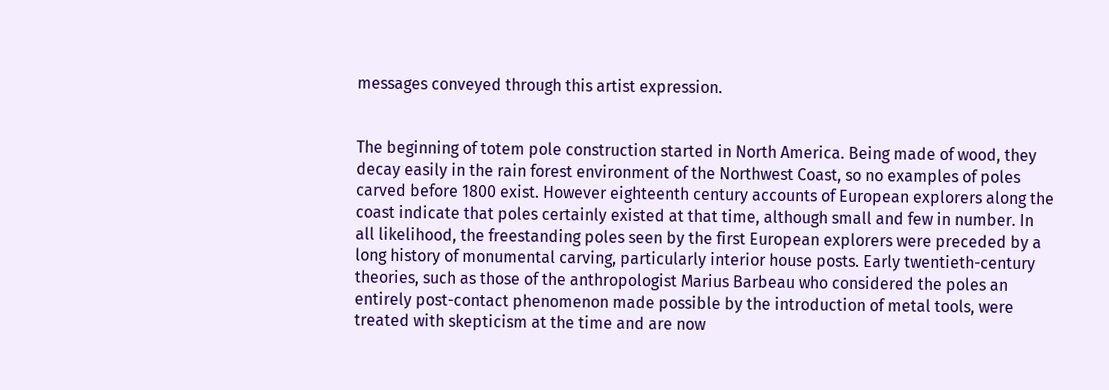messages conveyed through this artist expression.


The beginning of totem pole construction started in North America. Being made of wood, they decay easily in the rain forest environment of the Northwest Coast, so no examples of poles carved before 1800 exist. However eighteenth century accounts of European explorers along the coast indicate that poles certainly existed at that time, although small and few in number. In all likelihood, the freestanding poles seen by the first European explorers were preceded by a long history of monumental carving, particularly interior house posts. Early twentieth-century theories, such as those of the anthropologist Marius Barbeau who considered the poles an entirely post-contact phenomenon made possible by the introduction of metal tools, were treated with skepticism at the time and are now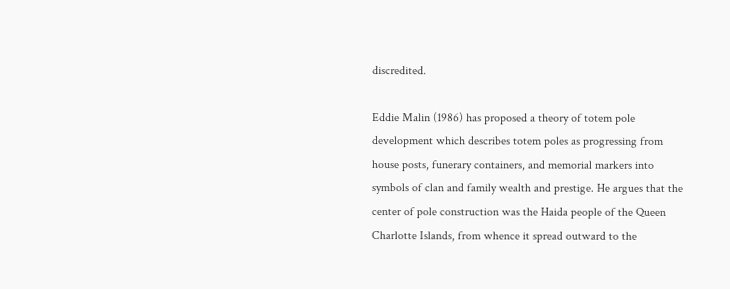discredited.

Eddie Malin (1986) has proposed a theory of totem pole development which describes totem poles as progressing from house posts, funerary containers, and memorial markers into symbols of clan and family wealth and prestige. He argues that the center of pole construction was the Haida people of the Queen Charlotte Islands, from whence it spread outward to the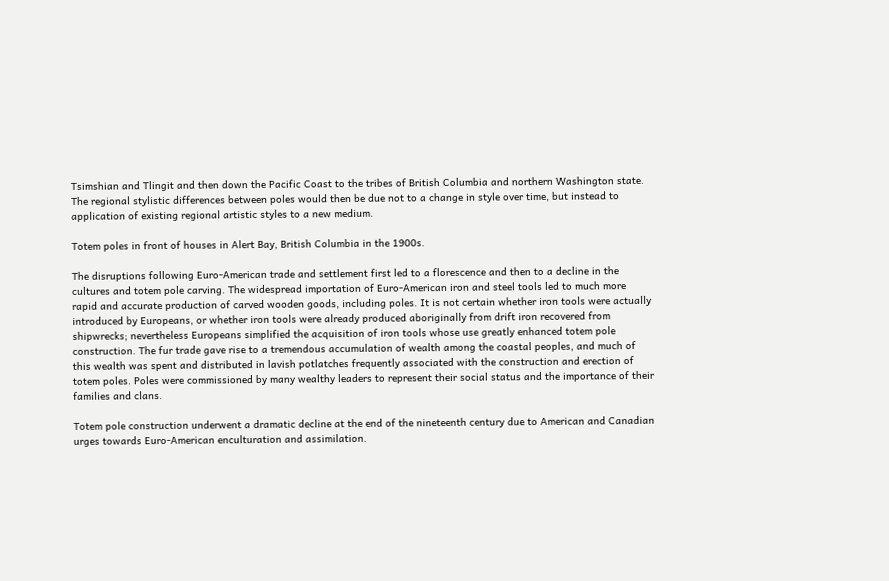Tsimshian and Tlingit and then down the Pacific Coast to the tribes of British Columbia and northern Washington state. The regional stylistic differences between poles would then be due not to a change in style over time, but instead to application of existing regional artistic styles to a new medium.

Totem poles in front of houses in Alert Bay, British Columbia in the 1900s.

The disruptions following Euro-American trade and settlement first led to a florescence and then to a decline in the cultures and totem pole carving. The widespread importation of Euro-American iron and steel tools led to much more rapid and accurate production of carved wooden goods, including poles. It is not certain whether iron tools were actually introduced by Europeans, or whether iron tools were already produced aboriginally from drift iron recovered from shipwrecks; nevertheless Europeans simplified the acquisition of iron tools whose use greatly enhanced totem pole construction. The fur trade gave rise to a tremendous accumulation of wealth among the coastal peoples, and much of this wealth was spent and distributed in lavish potlatches frequently associated with the construction and erection of totem poles. Poles were commissioned by many wealthy leaders to represent their social status and the importance of their families and clans.

Totem pole construction underwent a dramatic decline at the end of the nineteenth century due to American and Canadian urges towards Euro-American enculturation and assimilation.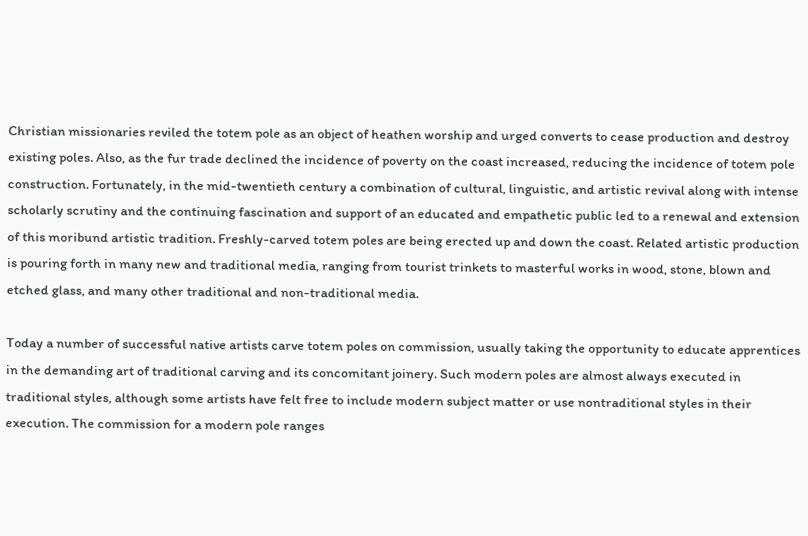Christian missionaries reviled the totem pole as an object of heathen worship and urged converts to cease production and destroy existing poles. Also, as the fur trade declined the incidence of poverty on the coast increased, reducing the incidence of totem pole construction. Fortunately, in the mid-twentieth century a combination of cultural, linguistic, and artistic revival along with intense scholarly scrutiny and the continuing fascination and support of an educated and empathetic public led to a renewal and extension of this moribund artistic tradition. Freshly-carved totem poles are being erected up and down the coast. Related artistic production is pouring forth in many new and traditional media, ranging from tourist trinkets to masterful works in wood, stone, blown and etched glass, and many other traditional and non-traditional media.

Today a number of successful native artists carve totem poles on commission, usually taking the opportunity to educate apprentices in the demanding art of traditional carving and its concomitant joinery. Such modern poles are almost always executed in traditional styles, although some artists have felt free to include modern subject matter or use nontraditional styles in their execution. The commission for a modern pole ranges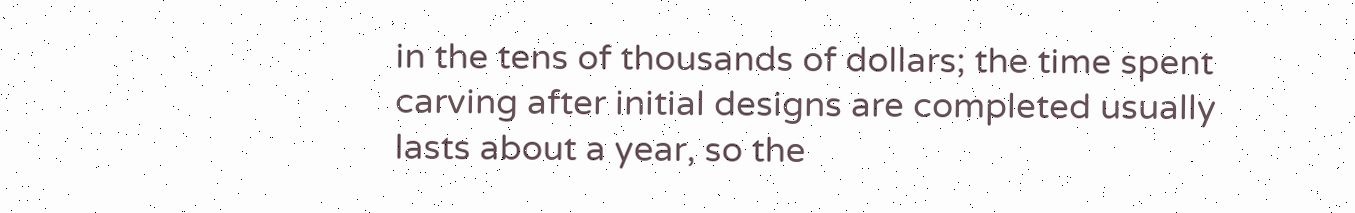in the tens of thousands of dollars; the time spent carving after initial designs are completed usually lasts about a year, so the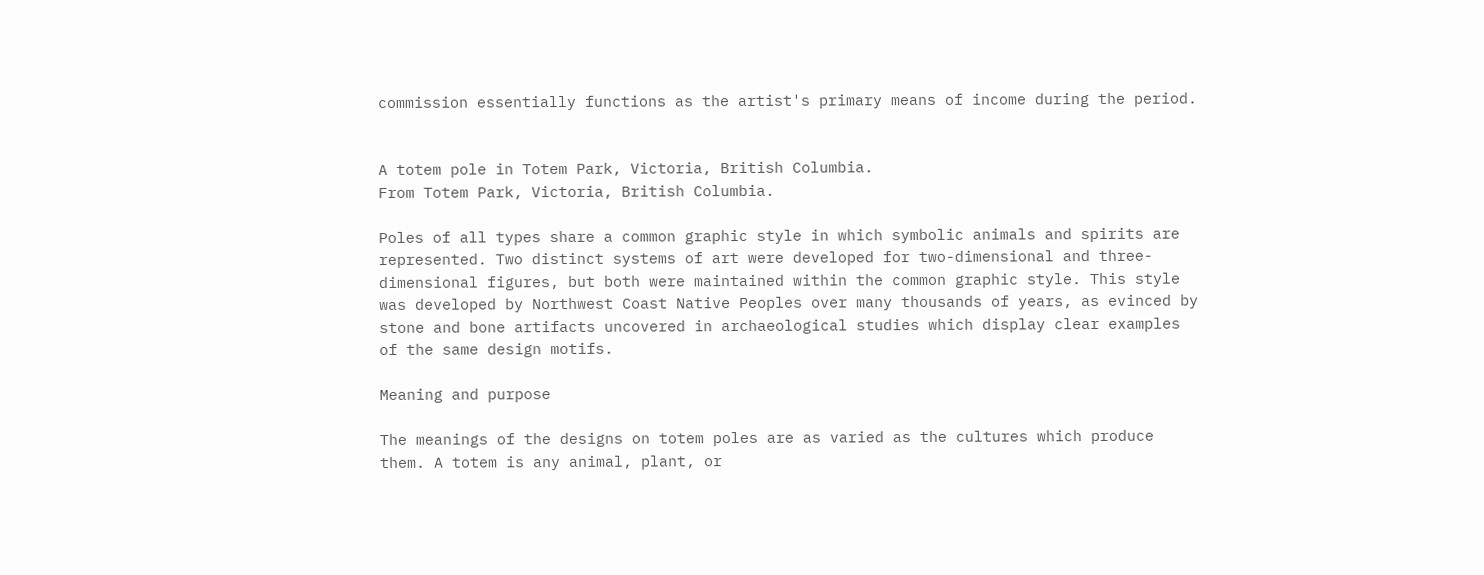commission essentially functions as the artist's primary means of income during the period.


A totem pole in Totem Park, Victoria, British Columbia.
From Totem Park, Victoria, British Columbia.

Poles of all types share a common graphic style in which symbolic animals and spirits are represented. Two distinct systems of art were developed for two-dimensional and three-dimensional figures, but both were maintained within the common graphic style. This style was developed by Northwest Coast Native Peoples over many thousands of years, as evinced by stone and bone artifacts uncovered in archaeological studies which display clear examples of the same design motifs.

Meaning and purpose

The meanings of the designs on totem poles are as varied as the cultures which produce them. A totem is any animal, plant, or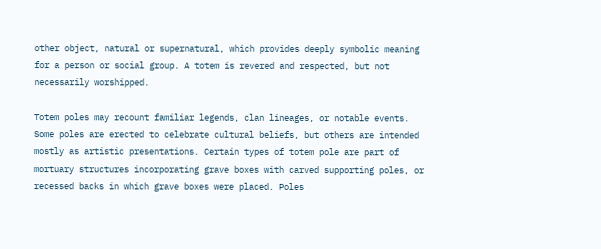other object, natural or supernatural, which provides deeply symbolic meaning for a person or social group. A totem is revered and respected, but not necessarily worshipped.

Totem poles may recount familiar legends, clan lineages, or notable events. Some poles are erected to celebrate cultural beliefs, but others are intended mostly as artistic presentations. Certain types of totem pole are part of mortuary structures incorporating grave boxes with carved supporting poles, or recessed backs in which grave boxes were placed. Poles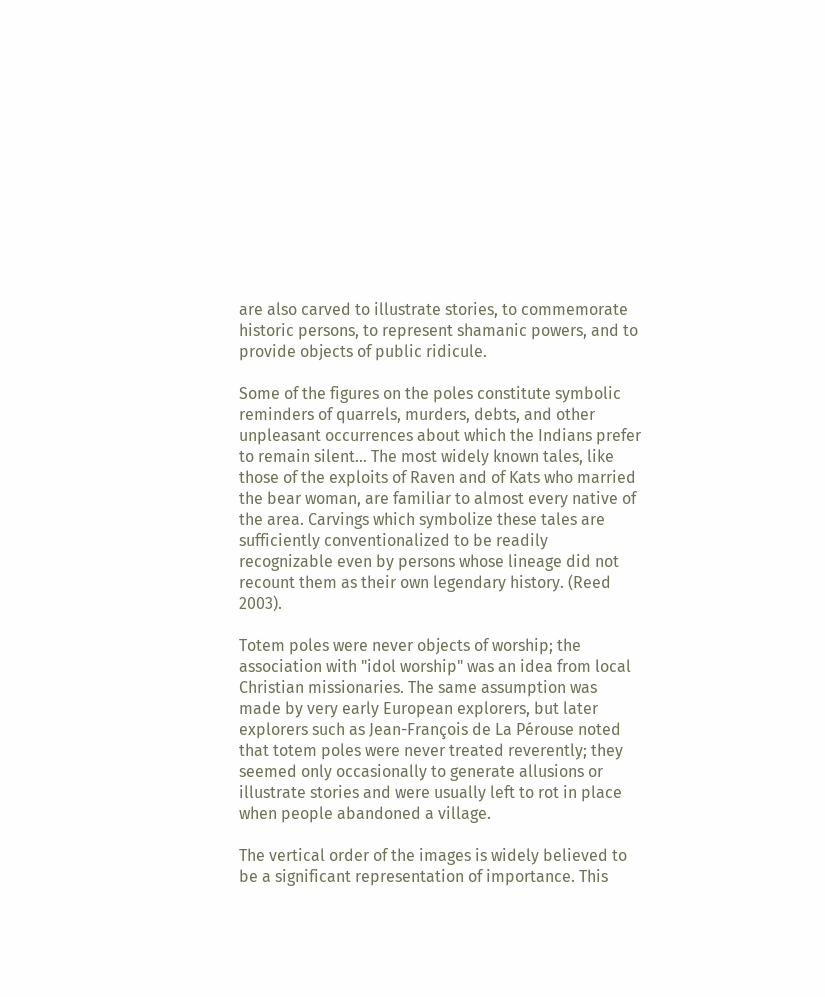are also carved to illustrate stories, to commemorate historic persons, to represent shamanic powers, and to provide objects of public ridicule.

Some of the figures on the poles constitute symbolic reminders of quarrels, murders, debts, and other unpleasant occurrences about which the Indians prefer to remain silent… The most widely known tales, like those of the exploits of Raven and of Kats who married the bear woman, are familiar to almost every native of the area. Carvings which symbolize these tales are sufficiently conventionalized to be readily recognizable even by persons whose lineage did not recount them as their own legendary history. (Reed 2003).

Totem poles were never objects of worship; the association with "idol worship" was an idea from local Christian missionaries. The same assumption was made by very early European explorers, but later explorers such as Jean-François de La Pérouse noted that totem poles were never treated reverently; they seemed only occasionally to generate allusions or illustrate stories and were usually left to rot in place when people abandoned a village.

The vertical order of the images is widely believed to be a significant representation of importance. This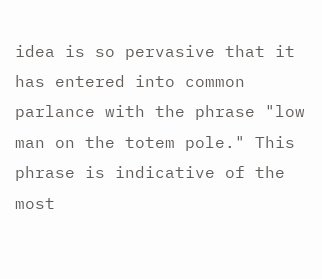idea is so pervasive that it has entered into common parlance with the phrase "low man on the totem pole." This phrase is indicative of the most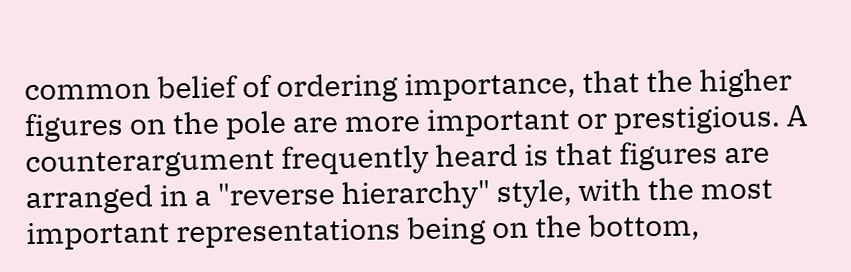common belief of ordering importance, that the higher figures on the pole are more important or prestigious. A counterargument frequently heard is that figures are arranged in a "reverse hierarchy" style, with the most important representations being on the bottom,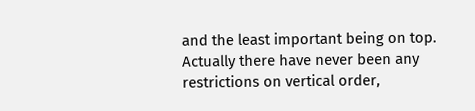and the least important being on top. Actually there have never been any restrictions on vertical order,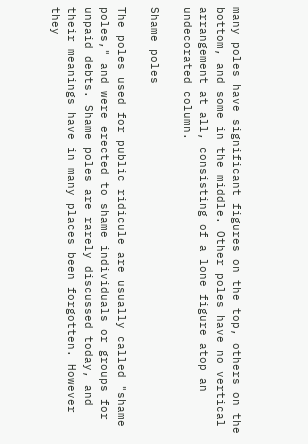many poles have significant figures on the top, others on the bottom, and some in the middle. Other poles have no vertical arrangement at all, consisting of a lone figure atop an undecorated column.

Shame poles

The poles used for public ridicule are usually called "shame poles," and were erected to shame individuals or groups for unpaid debts. Shame poles are rarely discussed today, and their meanings have in many places been forgotten. However they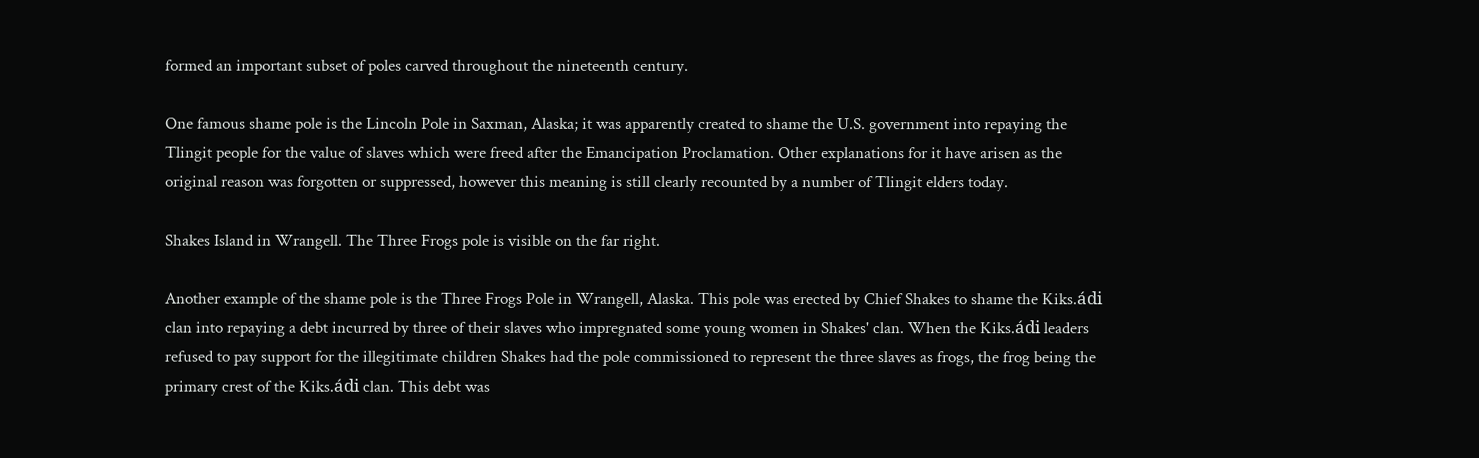formed an important subset of poles carved throughout the nineteenth century.

One famous shame pole is the Lincoln Pole in Saxman, Alaska; it was apparently created to shame the U.S. government into repaying the Tlingit people for the value of slaves which were freed after the Emancipation Proclamation. Other explanations for it have arisen as the original reason was forgotten or suppressed, however this meaning is still clearly recounted by a number of Tlingit elders today.

Shakes Island in Wrangell. The Three Frogs pole is visible on the far right.

Another example of the shame pole is the Three Frogs Pole in Wrangell, Alaska. This pole was erected by Chief Shakes to shame the Kiks.ádi clan into repaying a debt incurred by three of their slaves who impregnated some young women in Shakes' clan. When the Kiks.ádi leaders refused to pay support for the illegitimate children Shakes had the pole commissioned to represent the three slaves as frogs, the frog being the primary crest of the Kiks.ádi clan. This debt was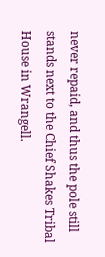never repaid, and thus the pole still stands next to the Chief Shakes Tribal House in Wrangell.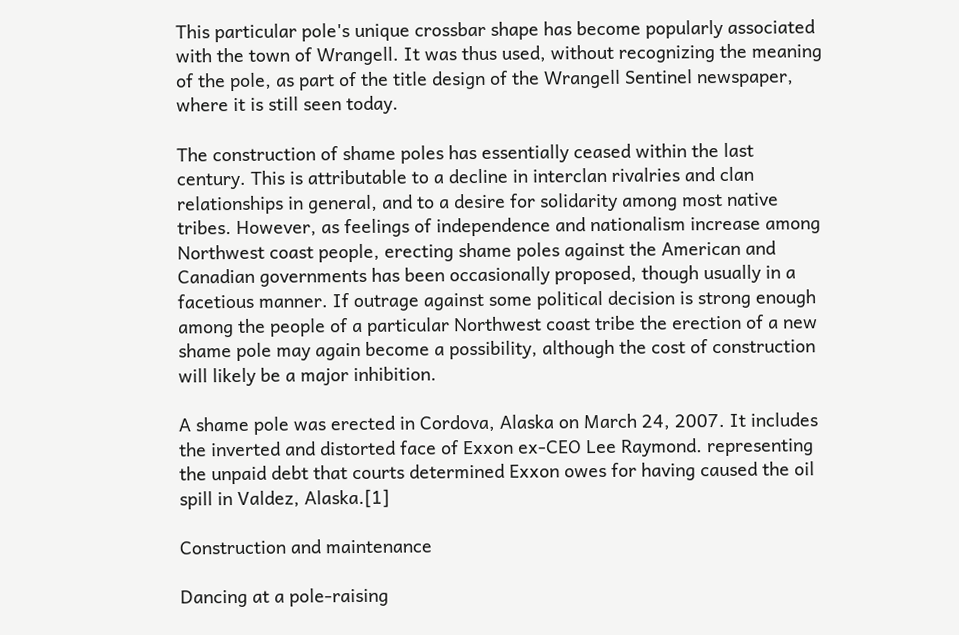This particular pole's unique crossbar shape has become popularly associated with the town of Wrangell. It was thus used, without recognizing the meaning of the pole, as part of the title design of the Wrangell Sentinel newspaper, where it is still seen today.

The construction of shame poles has essentially ceased within the last century. This is attributable to a decline in interclan rivalries and clan relationships in general, and to a desire for solidarity among most native tribes. However, as feelings of independence and nationalism increase among Northwest coast people, erecting shame poles against the American and Canadian governments has been occasionally proposed, though usually in a facetious manner. If outrage against some political decision is strong enough among the people of a particular Northwest coast tribe the erection of a new shame pole may again become a possibility, although the cost of construction will likely be a major inhibition.

A shame pole was erected in Cordova, Alaska on March 24, 2007. It includes the inverted and distorted face of Exxon ex-CEO Lee Raymond. representing the unpaid debt that courts determined Exxon owes for having caused the oil spill in Valdez, Alaska.[1]

Construction and maintenance

Dancing at a pole-raising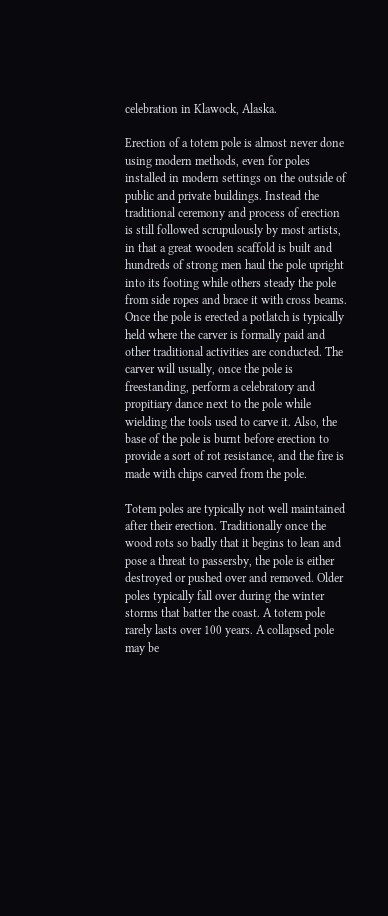celebration in Klawock, Alaska.

Erection of a totem pole is almost never done using modern methods, even for poles installed in modern settings on the outside of public and private buildings. Instead the traditional ceremony and process of erection is still followed scrupulously by most artists, in that a great wooden scaffold is built and hundreds of strong men haul the pole upright into its footing while others steady the pole from side ropes and brace it with cross beams. Once the pole is erected a potlatch is typically held where the carver is formally paid and other traditional activities are conducted. The carver will usually, once the pole is freestanding, perform a celebratory and propitiary dance next to the pole while wielding the tools used to carve it. Also, the base of the pole is burnt before erection to provide a sort of rot resistance, and the fire is made with chips carved from the pole.

Totem poles are typically not well maintained after their erection. Traditionally once the wood rots so badly that it begins to lean and pose a threat to passersby, the pole is either destroyed or pushed over and removed. Older poles typically fall over during the winter storms that batter the coast. A totem pole rarely lasts over 100 years. A collapsed pole may be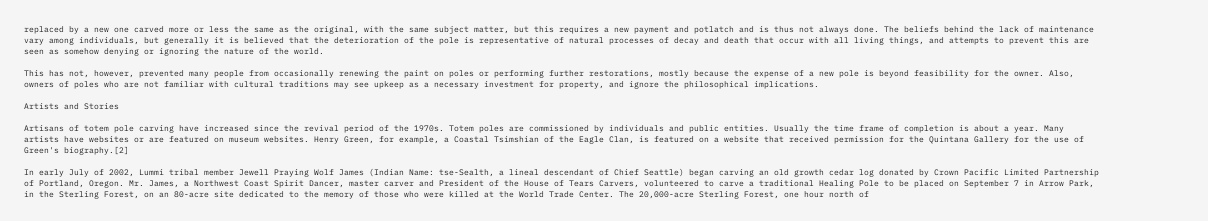replaced by a new one carved more or less the same as the original, with the same subject matter, but this requires a new payment and potlatch and is thus not always done. The beliefs behind the lack of maintenance vary among individuals, but generally it is believed that the deterioration of the pole is representative of natural processes of decay and death that occur with all living things, and attempts to prevent this are seen as somehow denying or ignoring the nature of the world.

This has not, however, prevented many people from occasionally renewing the paint on poles or performing further restorations, mostly because the expense of a new pole is beyond feasibility for the owner. Also, owners of poles who are not familiar with cultural traditions may see upkeep as a necessary investment for property, and ignore the philosophical implications.

Artists and Stories

Artisans of totem pole carving have increased since the revival period of the 1970s. Totem poles are commissioned by individuals and public entities. Usually the time frame of completion is about a year. Many artists have websites or are featured on museum websites. Henry Green, for example, a Coastal Tsimshian of the Eagle Clan, is featured on a website that received permission for the Quintana Gallery for the use of Green's biography.[2]

In early July of 2002, Lummi tribal member Jewell Praying Wolf James (Indian Name: tse-Sealth, a lineal descendant of Chief Seattle) began carving an old growth cedar log donated by Crown Pacific Limited Partnership of Portland, Oregon. Mr. James, a Northwest Coast Spirit Dancer, master carver and President of the House of Tears Carvers, volunteered to carve a traditional Healing Pole to be placed on September 7 in Arrow Park, in the Sterling Forest, on an 80-acre site dedicated to the memory of those who were killed at the World Trade Center. The 20,000-acre Sterling Forest, one hour north of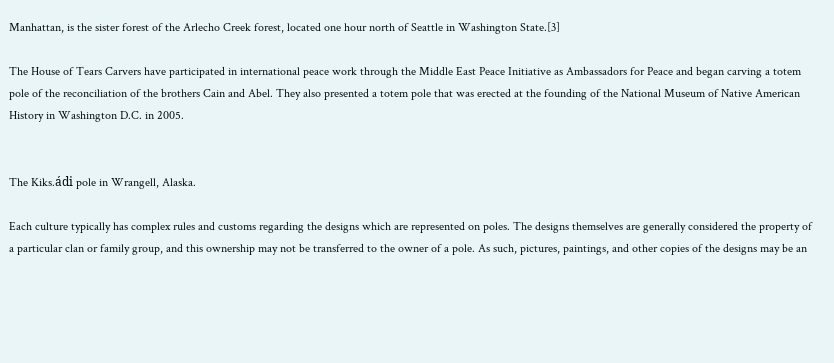Manhattan, is the sister forest of the Arlecho Creek forest, located one hour north of Seattle in Washington State.[3]

The House of Tears Carvers have participated in international peace work through the Middle East Peace Initiative as Ambassadors for Peace and began carving a totem pole of the reconciliation of the brothers Cain and Abel. They also presented a totem pole that was erected at the founding of the National Museum of Native American History in Washington D.C. in 2005.


The Kiks.ádi pole in Wrangell, Alaska.

Each culture typically has complex rules and customs regarding the designs which are represented on poles. The designs themselves are generally considered the property of a particular clan or family group, and this ownership may not be transferred to the owner of a pole. As such, pictures, paintings, and other copies of the designs may be an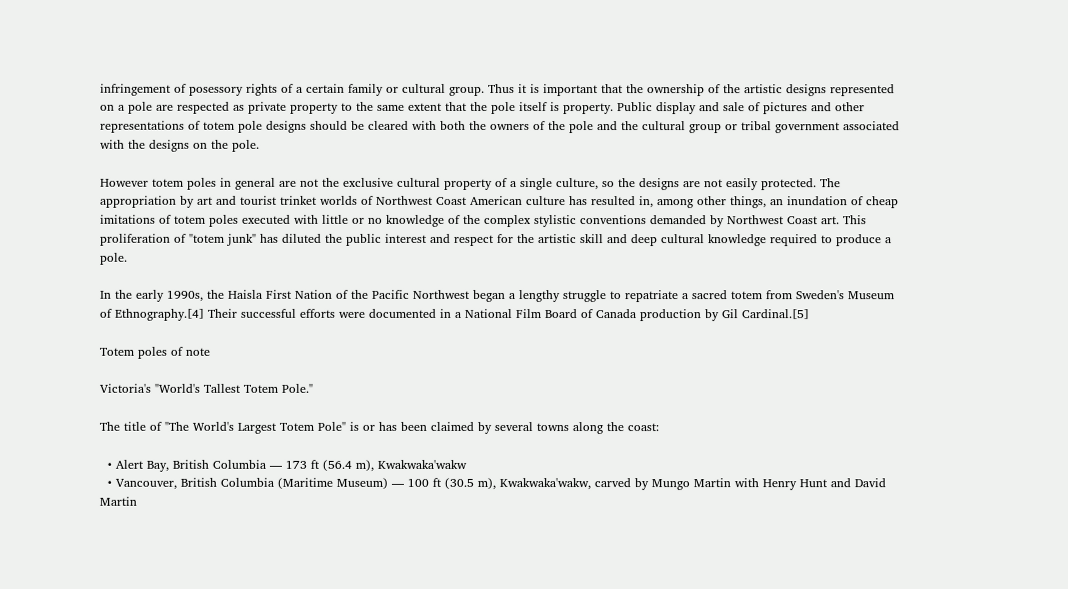infringement of posessory rights of a certain family or cultural group. Thus it is important that the ownership of the artistic designs represented on a pole are respected as private property to the same extent that the pole itself is property. Public display and sale of pictures and other representations of totem pole designs should be cleared with both the owners of the pole and the cultural group or tribal government associated with the designs on the pole.

However totem poles in general are not the exclusive cultural property of a single culture, so the designs are not easily protected. The appropriation by art and tourist trinket worlds of Northwest Coast American culture has resulted in, among other things, an inundation of cheap imitations of totem poles executed with little or no knowledge of the complex stylistic conventions demanded by Northwest Coast art. This proliferation of "totem junk" has diluted the public interest and respect for the artistic skill and deep cultural knowledge required to produce a pole.

In the early 1990s, the Haisla First Nation of the Pacific Northwest began a lengthy struggle to repatriate a sacred totem from Sweden's Museum of Ethnography.[4] Their successful efforts were documented in a National Film Board of Canada production by Gil Cardinal.[5]

Totem poles of note

Victoria's "World's Tallest Totem Pole."

The title of "The World's Largest Totem Pole" is or has been claimed by several towns along the coast:

  • Alert Bay, British Columbia — 173 ft (56.4 m), Kwakwaka'wakw
  • Vancouver, British Columbia (Maritime Museum) — 100 ft (30.5 m), Kwakwaka'wakw, carved by Mungo Martin with Henry Hunt and David Martin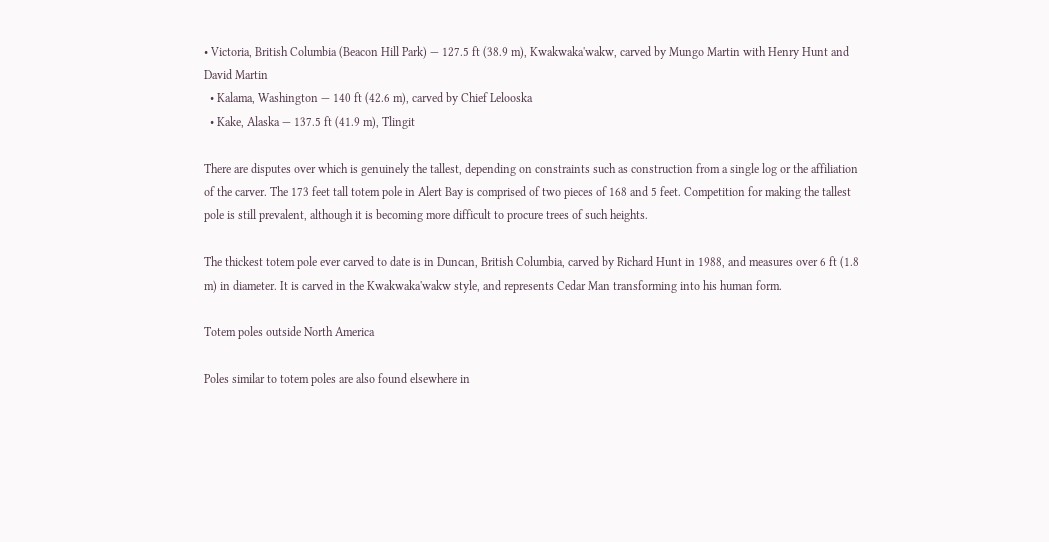• Victoria, British Columbia (Beacon Hill Park) — 127.5 ft (38.9 m), Kwakwaka'wakw, carved by Mungo Martin with Henry Hunt and David Martin
  • Kalama, Washington — 140 ft (42.6 m), carved by Chief Lelooska
  • Kake, Alaska — 137.5 ft (41.9 m), Tlingit

There are disputes over which is genuinely the tallest, depending on constraints such as construction from a single log or the affiliation of the carver. The 173 feet tall totem pole in Alert Bay is comprised of two pieces of 168 and 5 feet. Competition for making the tallest pole is still prevalent, although it is becoming more difficult to procure trees of such heights.

The thickest totem pole ever carved to date is in Duncan, British Columbia, carved by Richard Hunt in 1988, and measures over 6 ft (1.8 m) in diameter. It is carved in the Kwakwaka'wakw style, and represents Cedar Man transforming into his human form.

Totem poles outside North America

Poles similar to totem poles are also found elsewhere in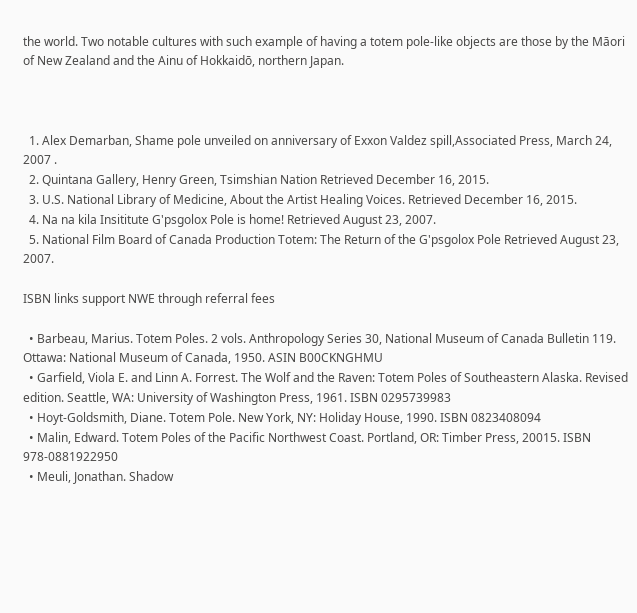the world. Two notable cultures with such example of having a totem pole-like objects are those by the Māori of New Zealand and the Ainu of Hokkaidō, northern Japan.



  1. Alex Demarban, Shame pole unveiled on anniversary of Exxon Valdez spill,Associated Press, March 24, 2007 .
  2. Quintana Gallery, Henry Green, Tsimshian Nation Retrieved December 16, 2015.
  3. U.S. National Library of Medicine, About the Artist Healing Voices. Retrieved December 16, 2015.
  4. Na na kila Insititute G'psgolox Pole is home! Retrieved August 23, 2007.
  5. National Film Board of Canada Production Totem: The Return of the G'psgolox Pole Retrieved August 23, 2007.

ISBN links support NWE through referral fees

  • Barbeau, Marius. Totem Poles. 2 vols. Anthropology Series 30, National Museum of Canada Bulletin 119. Ottawa: National Museum of Canada, 1950. ASIN B00CKNGHMU
  • Garfield, Viola E. and Linn A. Forrest. The Wolf and the Raven: Totem Poles of Southeastern Alaska. Revised edition. Seattle, WA: University of Washington Press, 1961. ISBN 0295739983
  • Hoyt-Goldsmith, Diane. Totem Pole. New York, NY: Holiday House, 1990. ISBN 0823408094
  • Malin, Edward. Totem Poles of the Pacific Northwest Coast. Portland, OR: Timber Press, 20015. ISBN 978-0881922950
  • Meuli, Jonathan. Shadow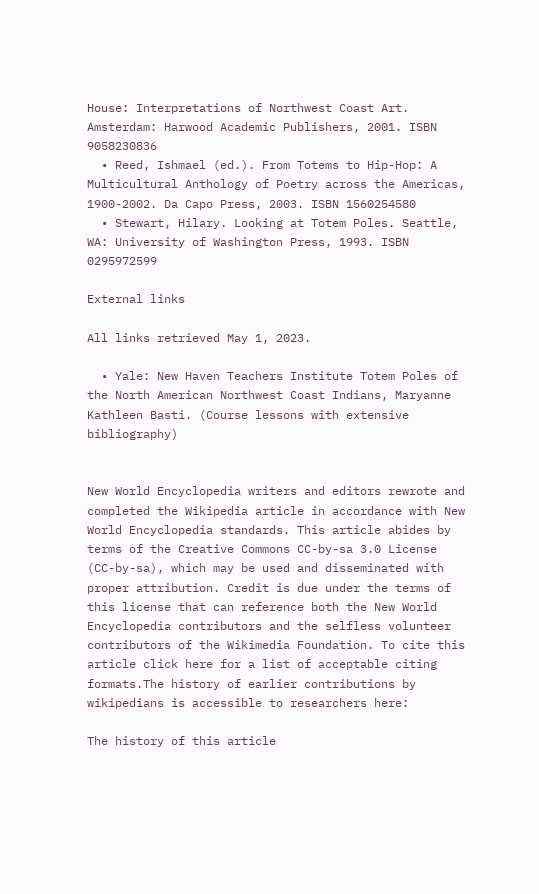House: Interpretations of Northwest Coast Art. Amsterdam: Harwood Academic Publishers, 2001. ISBN 9058230836
  • Reed, Ishmael (ed.). From Totems to Hip-Hop: A Multicultural Anthology of Poetry across the Americas, 1900-2002. Da Capo Press, 2003. ISBN 1560254580
  • Stewart, Hilary. Looking at Totem Poles. Seattle, WA: University of Washington Press, 1993. ISBN 0295972599

External links

All links retrieved May 1, 2023.

  • Yale: New Haven Teachers Institute Totem Poles of the North American Northwest Coast Indians, Maryanne Kathleen Basti. (Course lessons with extensive bibliography)


New World Encyclopedia writers and editors rewrote and completed the Wikipedia article in accordance with New World Encyclopedia standards. This article abides by terms of the Creative Commons CC-by-sa 3.0 License (CC-by-sa), which may be used and disseminated with proper attribution. Credit is due under the terms of this license that can reference both the New World Encyclopedia contributors and the selfless volunteer contributors of the Wikimedia Foundation. To cite this article click here for a list of acceptable citing formats.The history of earlier contributions by wikipedians is accessible to researchers here:

The history of this article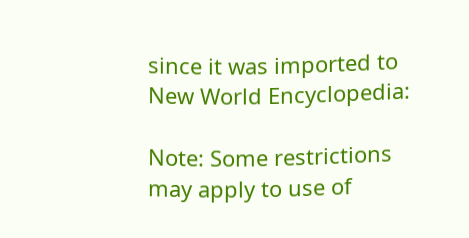since it was imported to New World Encyclopedia:

Note: Some restrictions may apply to use of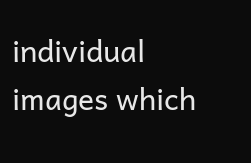individual images which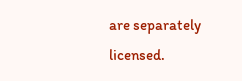are separately licensed.